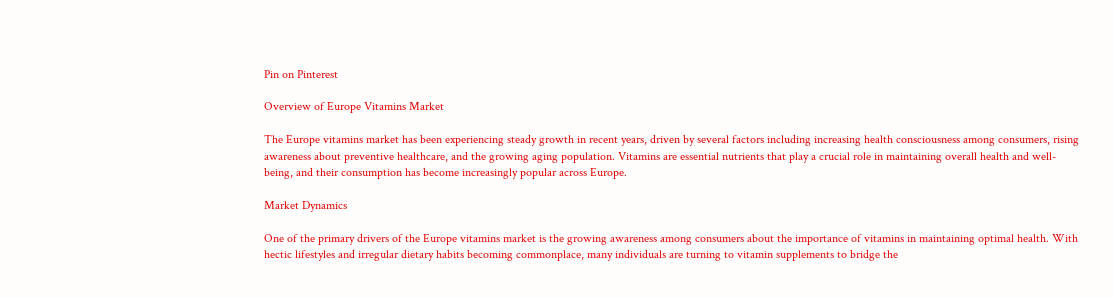Pin on Pinterest

Overview of Europe Vitamins Market

The Europe vitamins market has been experiencing steady growth in recent years, driven by several factors including increasing health consciousness among consumers, rising awareness about preventive healthcare, and the growing aging population. Vitamins are essential nutrients that play a crucial role in maintaining overall health and well-being, and their consumption has become increasingly popular across Europe.

Market Dynamics

One of the primary drivers of the Europe vitamins market is the growing awareness among consumers about the importance of vitamins in maintaining optimal health. With hectic lifestyles and irregular dietary habits becoming commonplace, many individuals are turning to vitamin supplements to bridge the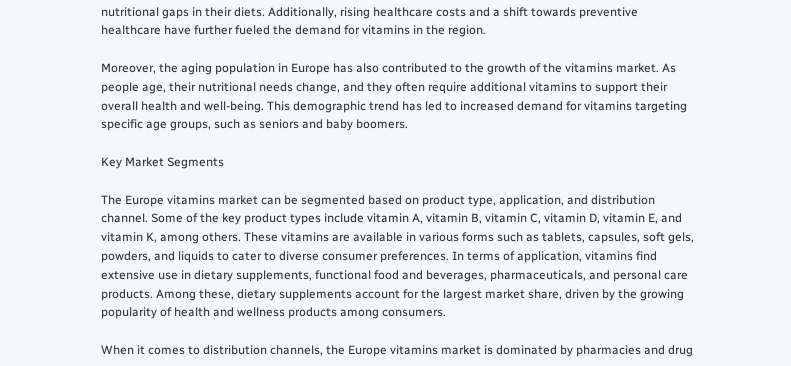nutritional gaps in their diets. Additionally, rising healthcare costs and a shift towards preventive healthcare have further fueled the demand for vitamins in the region.

Moreover, the aging population in Europe has also contributed to the growth of the vitamins market. As people age, their nutritional needs change, and they often require additional vitamins to support their overall health and well-being. This demographic trend has led to increased demand for vitamins targeting specific age groups, such as seniors and baby boomers.

Key Market Segments

The Europe vitamins market can be segmented based on product type, application, and distribution channel. Some of the key product types include vitamin A, vitamin B, vitamin C, vitamin D, vitamin E, and vitamin K, among others. These vitamins are available in various forms such as tablets, capsules, soft gels, powders, and liquids to cater to diverse consumer preferences. In terms of application, vitamins find extensive use in dietary supplements, functional food and beverages, pharmaceuticals, and personal care products. Among these, dietary supplements account for the largest market share, driven by the growing popularity of health and wellness products among consumers.

When it comes to distribution channels, the Europe vitamins market is dominated by pharmacies and drug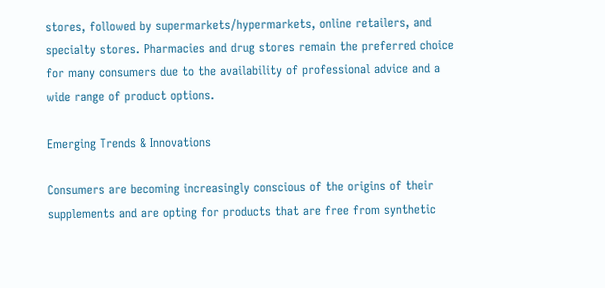stores, followed by supermarkets/hypermarkets, online retailers, and specialty stores. Pharmacies and drug stores remain the preferred choice for many consumers due to the availability of professional advice and a wide range of product options.

Emerging Trends & Innovations

Consumers are becoming increasingly conscious of the origins of their supplements and are opting for products that are free from synthetic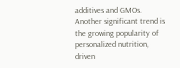additives and GMOs. Another significant trend is the growing popularity of personalized nutrition, driven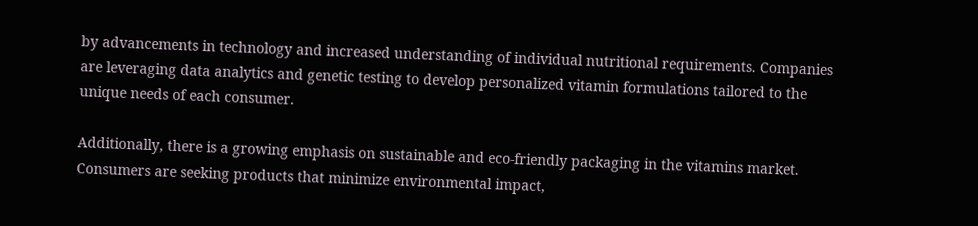by advancements in technology and increased understanding of individual nutritional requirements. Companies are leveraging data analytics and genetic testing to develop personalized vitamin formulations tailored to the unique needs of each consumer.

Additionally, there is a growing emphasis on sustainable and eco-friendly packaging in the vitamins market. Consumers are seeking products that minimize environmental impact,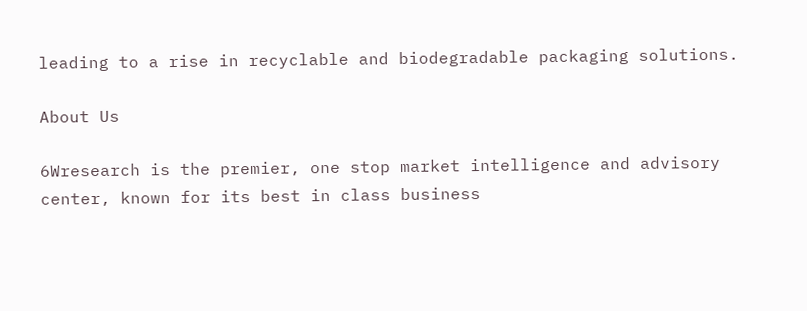leading to a rise in recyclable and biodegradable packaging solutions.

About Us

6Wresearch is the premier, one stop market intelligence and advisory center, known for its best in class business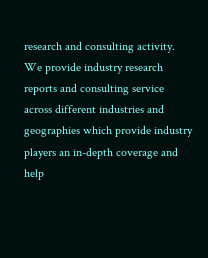research and consulting activity. We provide industry research reports and consulting service across different industries and geographies which provide industry players an in-depth coverage and help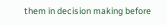them in decision making before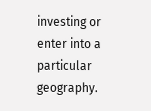investing or enter into a particular geography.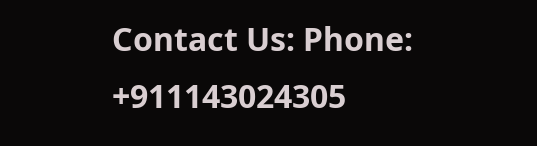Contact Us: Phone: +911143024305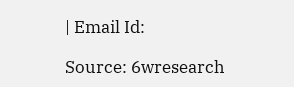| Email Id:

Source: 6wresearch